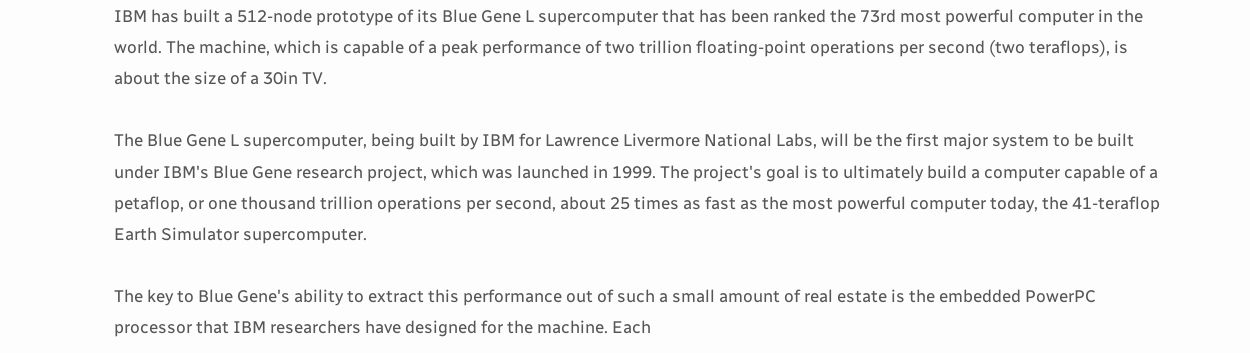IBM has built a 512-node prototype of its Blue Gene L supercomputer that has been ranked the 73rd most powerful computer in the world. The machine, which is capable of a peak performance of two trillion floating-point operations per second (two teraflops), is about the size of a 30in TV.

The Blue Gene L supercomputer, being built by IBM for Lawrence Livermore National Labs, will be the first major system to be built under IBM's Blue Gene research project, which was launched in 1999. The project's goal is to ultimately build a computer capable of a petaflop, or one thousand trillion operations per second, about 25 times as fast as the most powerful computer today, the 41-teraflop Earth Simulator supercomputer.

The key to Blue Gene's ability to extract this performance out of such a small amount of real estate is the embedded PowerPC processor that IBM researchers have designed for the machine. Each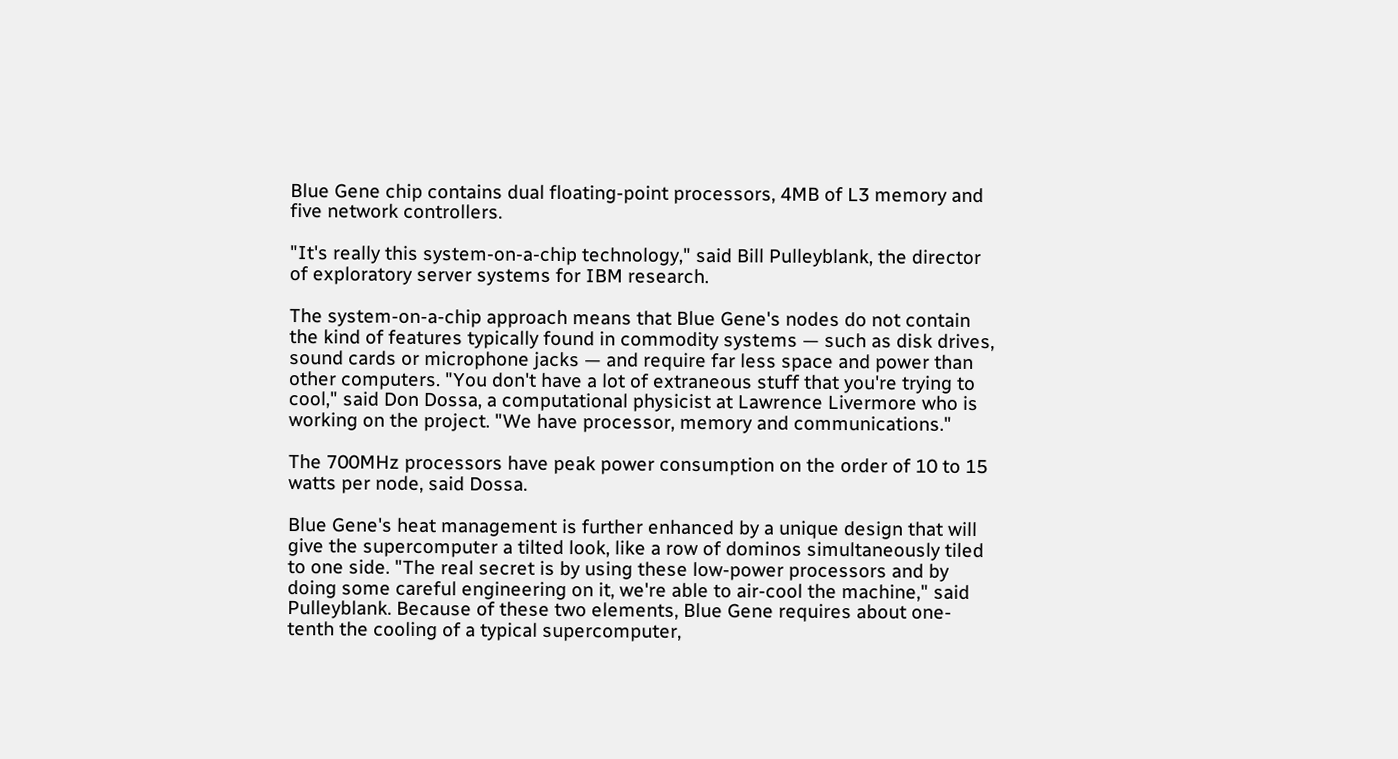Blue Gene chip contains dual floating-point processors, 4MB of L3 memory and five network controllers.

"It's really this system-on-a-chip technology," said Bill Pulleyblank, the director of exploratory server systems for IBM research.

The system-on-a-chip approach means that Blue Gene's nodes do not contain the kind of features typically found in commodity systems — such as disk drives, sound cards or microphone jacks — and require far less space and power than other computers. "You don't have a lot of extraneous stuff that you're trying to cool," said Don Dossa, a computational physicist at Lawrence Livermore who is working on the project. "We have processor, memory and communications."

The 700MHz processors have peak power consumption on the order of 10 to 15 watts per node, said Dossa.

Blue Gene's heat management is further enhanced by a unique design that will give the supercomputer a tilted look, like a row of dominos simultaneously tiled to one side. "The real secret is by using these low-power processors and by doing some careful engineering on it, we're able to air-cool the machine," said Pulleyblank. Because of these two elements, Blue Gene requires about one-tenth the cooling of a typical supercomputer,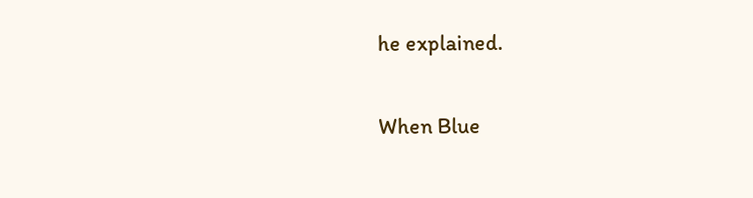he explained.

When Blue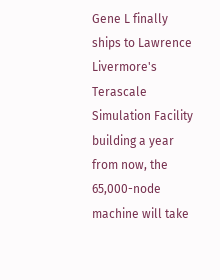Gene L finally ships to Lawrence Livermore's Terascale Simulation Facility building a year from now, the 65,000-node machine will take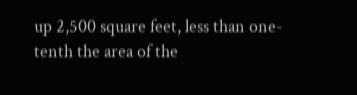up 2,500 square feet, less than one-tenth the area of the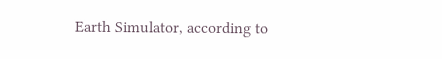Earth Simulator, according to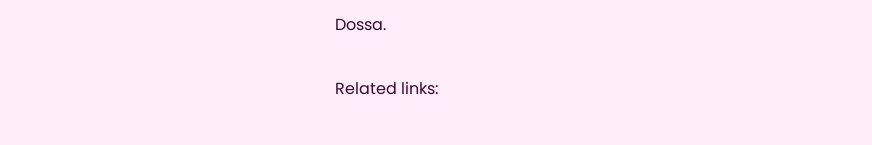Dossa.

Related links: